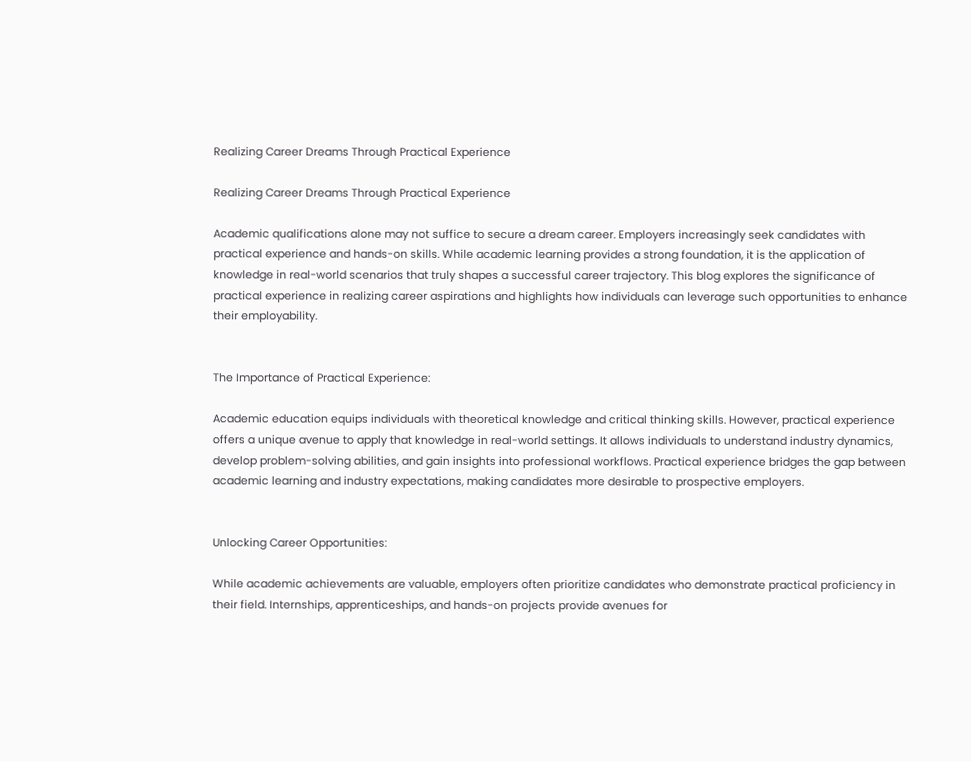Realizing Career Dreams Through Practical Experience

Realizing Career Dreams Through Practical Experience

Academic qualifications alone may not suffice to secure a dream career. Employers increasingly seek candidates with practical experience and hands-on skills. While academic learning provides a strong foundation, it is the application of knowledge in real-world scenarios that truly shapes a successful career trajectory. This blog explores the significance of practical experience in realizing career aspirations and highlights how individuals can leverage such opportunities to enhance their employability.


The Importance of Practical Experience:

Academic education equips individuals with theoretical knowledge and critical thinking skills. However, practical experience offers a unique avenue to apply that knowledge in real-world settings. It allows individuals to understand industry dynamics, develop problem-solving abilities, and gain insights into professional workflows. Practical experience bridges the gap between academic learning and industry expectations, making candidates more desirable to prospective employers.


Unlocking Career Opportunities:

While academic achievements are valuable, employers often prioritize candidates who demonstrate practical proficiency in their field. Internships, apprenticeships, and hands-on projects provide avenues for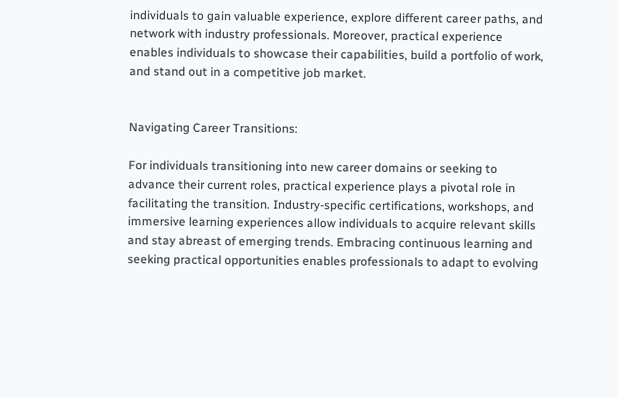individuals to gain valuable experience, explore different career paths, and network with industry professionals. Moreover, practical experience enables individuals to showcase their capabilities, build a portfolio of work, and stand out in a competitive job market.


Navigating Career Transitions:

For individuals transitioning into new career domains or seeking to advance their current roles, practical experience plays a pivotal role in facilitating the transition. Industry-specific certifications, workshops, and immersive learning experiences allow individuals to acquire relevant skills and stay abreast of emerging trends. Embracing continuous learning and seeking practical opportunities enables professionals to adapt to evolving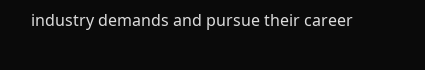industry demands and pursue their career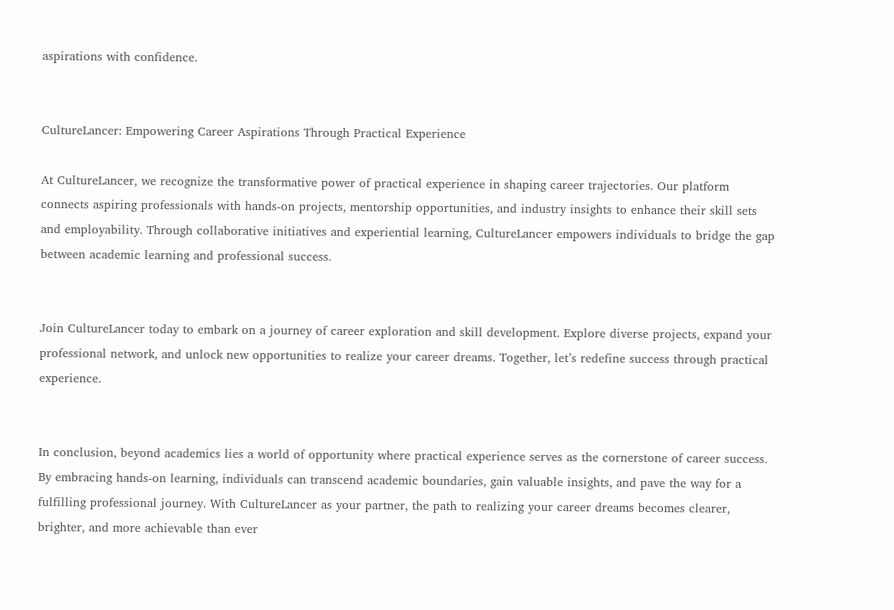aspirations with confidence.


CultureLancer: Empowering Career Aspirations Through Practical Experience

At CultureLancer, we recognize the transformative power of practical experience in shaping career trajectories. Our platform connects aspiring professionals with hands-on projects, mentorship opportunities, and industry insights to enhance their skill sets and employability. Through collaborative initiatives and experiential learning, CultureLancer empowers individuals to bridge the gap between academic learning and professional success.


Join CultureLancer today to embark on a journey of career exploration and skill development. Explore diverse projects, expand your professional network, and unlock new opportunities to realize your career dreams. Together, let’s redefine success through practical experience.


In conclusion, beyond academics lies a world of opportunity where practical experience serves as the cornerstone of career success. By embracing hands-on learning, individuals can transcend academic boundaries, gain valuable insights, and pave the way for a fulfilling professional journey. With CultureLancer as your partner, the path to realizing your career dreams becomes clearer, brighter, and more achievable than ever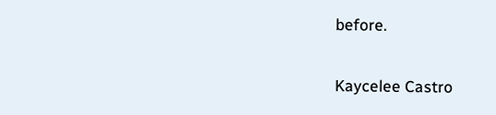before.

Kaycelee Castro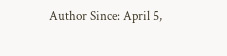Author Since: April 5,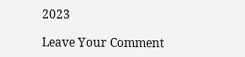2023

Leave Your Comment